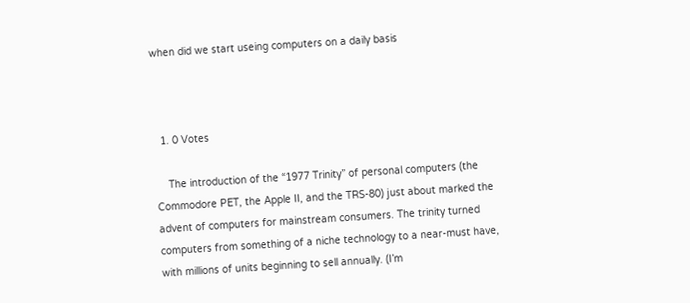when did we start useing computers on a daily basis



  1. 0 Votes

    The introduction of the “1977 Trinity” of personal computers (the Commodore PET, the Apple II, and the TRS-80) just about marked the advent of computers for mainstream consumers. The trinity turned computers from something of a niche technology to a near-must have, with millions of units beginning to sell annually. (I’m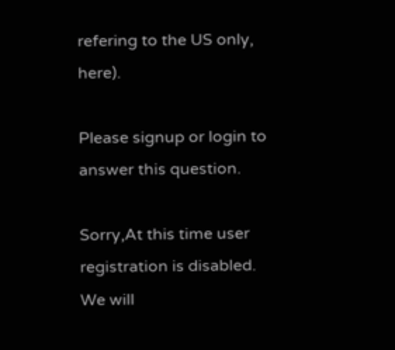refering to the US only, here).

Please signup or login to answer this question.

Sorry,At this time user registration is disabled. We will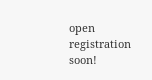open registration soon!